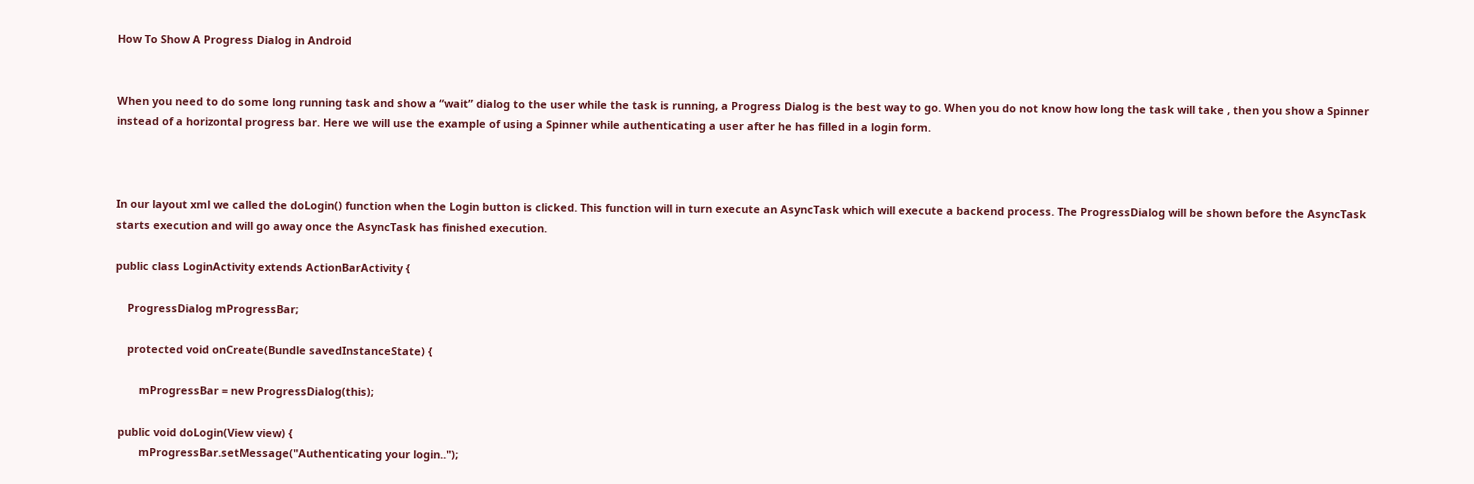How To Show A Progress Dialog in Android


When you need to do some long running task and show a “wait” dialog to the user while the task is running, a Progress Dialog is the best way to go. When you do not know how long the task will take , then you show a Spinner instead of a horizontal progress bar. Here we will use the example of using a Spinner while authenticating a user after he has filled in a login form.



In our layout xml we called the doLogin() function when the Login button is clicked. This function will in turn execute an AsyncTask which will execute a backend process. The ProgressDialog will be shown before the AsyncTask starts execution and will go away once the AsyncTask has finished execution.

public class LoginActivity extends ActionBarActivity {

    ProgressDialog mProgressBar;

    protected void onCreate(Bundle savedInstanceState) {

        mProgressBar = new ProgressDialog(this);

 public void doLogin(View view) {
        mProgressBar.setMessage("Authenticating your login..");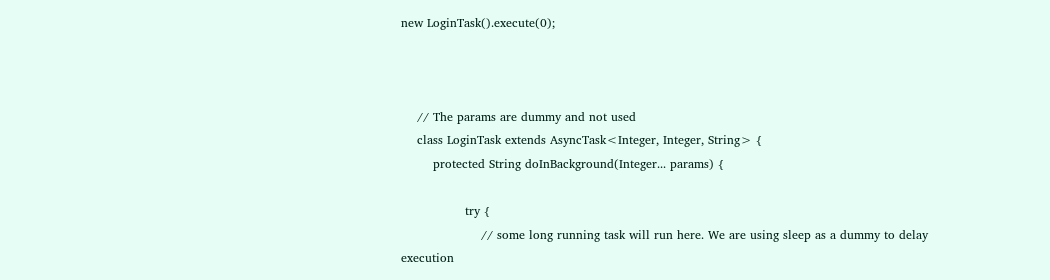new LoginTask().execute(0);



    // The params are dummy and not used
    class LoginTask extends AsyncTask<Integer, Integer, String> {
        protected String doInBackground(Integer... params) {

                try {
                    // some long running task will run here. We are using sleep as a dummy to delay execution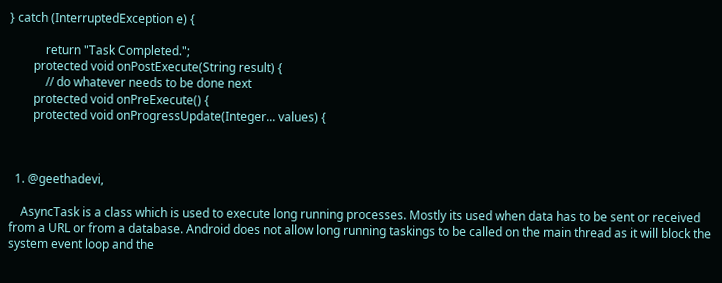} catch (InterruptedException e) {

            return "Task Completed.";
        protected void onPostExecute(String result) {
            // do whatever needs to be done next
        protected void onPreExecute() {
        protected void onProgressUpdate(Integer... values) {



  1. @geethadevi,

    AsyncTask is a class which is used to execute long running processes. Mostly its used when data has to be sent or received from a URL or from a database. Android does not allow long running taskings to be called on the main thread as it will block the system event loop and the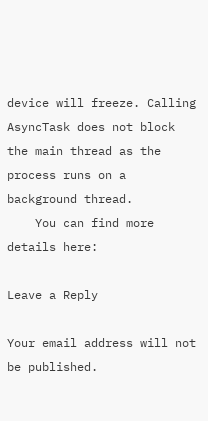device will freeze. Calling AsyncTask does not block the main thread as the process runs on a background thread.
    You can find more details here:

Leave a Reply

Your email address will not be published.